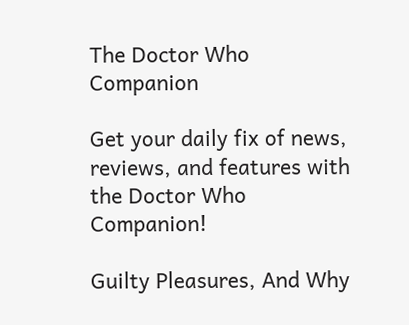The Doctor Who Companion

Get your daily fix of news, reviews, and features with the Doctor Who Companion!

Guilty Pleasures, And Why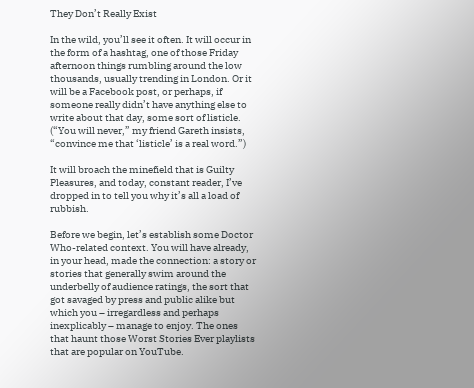They Don’t Really Exist

In the wild, you’ll see it often. It will occur in the form of a hashtag, one of those Friday afternoon things rumbling around the low thousands, usually trending in London. Or it will be a Facebook post, or perhaps, if someone really didn’t have anything else to write about that day, some sort of listicle. (“You will never,” my friend Gareth insists, “convince me that ‘listicle’ is a real word.”)

It will broach the minefield that is Guilty Pleasures, and today, constant reader, I’ve dropped in to tell you why it’s all a load of rubbish.

Before we begin, let’s establish some Doctor Who-related context. You will have already, in your head, made the connection: a story or stories that generally swim around the underbelly of audience ratings, the sort that got savaged by press and public alike but which you – irregardless and perhaps inexplicably – manage to enjoy. The ones that haunt those Worst Stories Ever playlists that are popular on YouTube.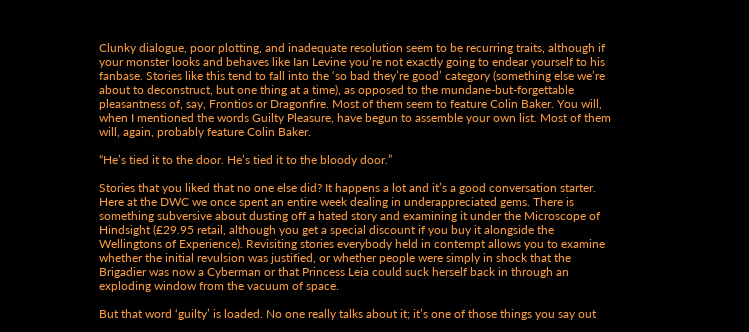Clunky dialogue, poor plotting, and inadequate resolution seem to be recurring traits, although if your monster looks and behaves like Ian Levine you’re not exactly going to endear yourself to his fanbase. Stories like this tend to fall into the ‘so bad they’re good’ category (something else we’re about to deconstruct, but one thing at a time), as opposed to the mundane-but-forgettable pleasantness of, say, Frontios or Dragonfire. Most of them seem to feature Colin Baker. You will, when I mentioned the words Guilty Pleasure, have begun to assemble your own list. Most of them will, again, probably feature Colin Baker.

“He’s tied it to the door. He’s tied it to the bloody door.”

Stories that you liked that no one else did? It happens a lot and it’s a good conversation starter. Here at the DWC we once spent an entire week dealing in underappreciated gems. There is something subversive about dusting off a hated story and examining it under the Microscope of Hindsight (£29.95 retail, although you get a special discount if you buy it alongside the Wellingtons of Experience). Revisiting stories everybody held in contempt allows you to examine whether the initial revulsion was justified, or whether people were simply in shock that the Brigadier was now a Cyberman or that Princess Leia could suck herself back in through an exploding window from the vacuum of space.

But that word ‘guilty’ is loaded. No one really talks about it; it’s one of those things you say out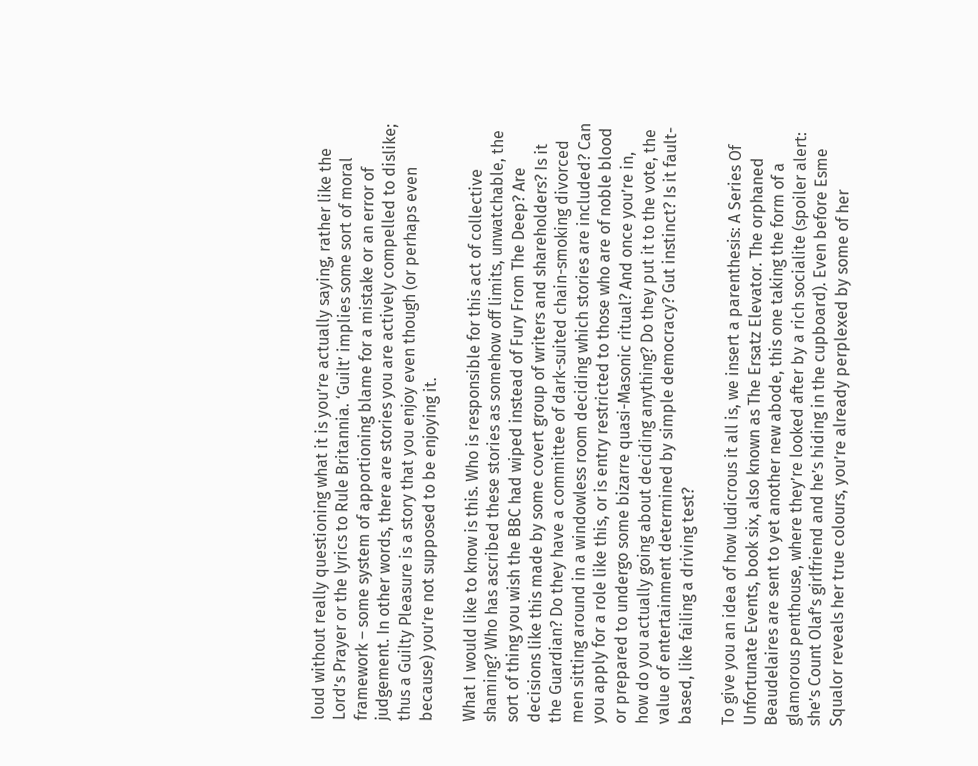loud without really questioning what it is you’re actually saying, rather like the Lord’s Prayer or the lyrics to Rule Britannia. ‘Guilt’ implies some sort of moral framework – some system of apportioning blame for a mistake or an error of judgement. In other words, there are stories you are actively compelled to dislike; thus a Guilty Pleasure is a story that you enjoy even though (or perhaps even because) you’re not supposed to be enjoying it.

What I would like to know is this. Who is responsible for this act of collective shaming? Who has ascribed these stories as somehow off limits, unwatchable, the sort of thing you wish the BBC had wiped instead of Fury From The Deep? Are decisions like this made by some covert group of writers and shareholders? Is it the Guardian? Do they have a committee of dark-suited chain-smoking divorced men sitting around in a windowless room deciding which stories are included? Can you apply for a role like this, or is entry restricted to those who are of noble blood or prepared to undergo some bizarre quasi-Masonic ritual? And once you’re in, how do you actually going about deciding anything? Do they put it to the vote, the value of entertainment determined by simple democracy? Gut instinct? Is it fault-based, like failing a driving test?

To give you an idea of how ludicrous it all is, we insert a parenthesis: A Series Of Unfortunate Events, book six, also known as The Ersatz Elevator. The orphaned Beaudelaires are sent to yet another new abode, this one taking the form of a glamorous penthouse, where they’re looked after by a rich socialite (spoiler alert: she’s Count Olaf’s girlfriend and he’s hiding in the cupboard). Even before Esme Squalor reveals her true colours, you’re already perplexed by some of her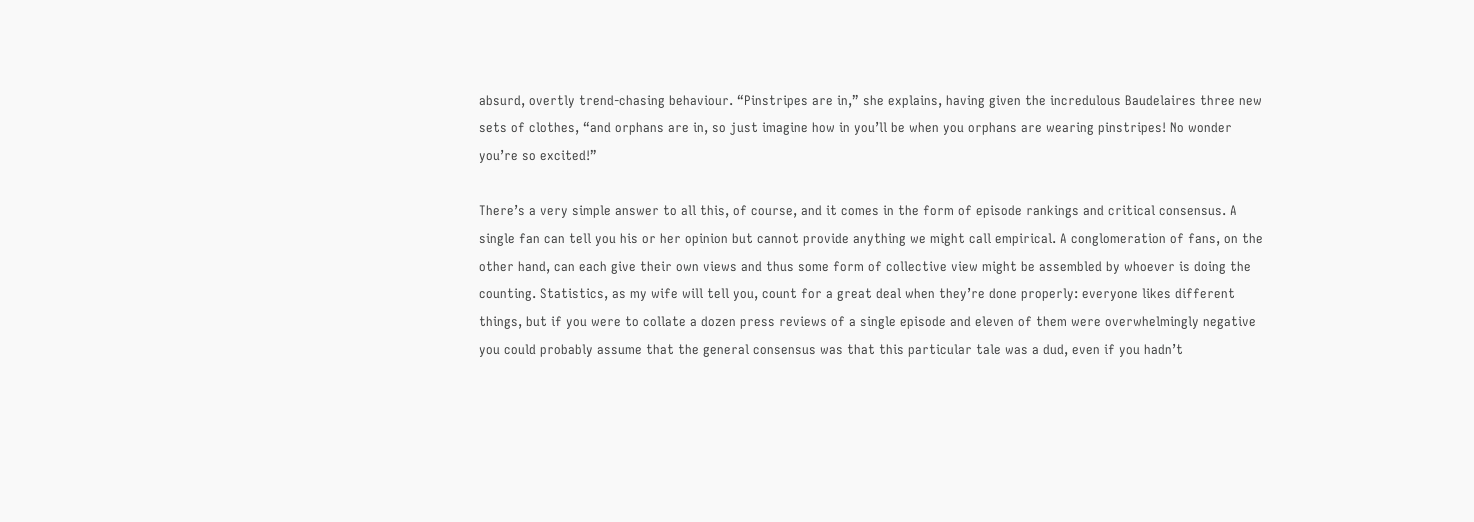absurd, overtly trend-chasing behaviour. “Pinstripes are in,” she explains, having given the incredulous Baudelaires three new sets of clothes, “and orphans are in, so just imagine how in you’ll be when you orphans are wearing pinstripes! No wonder you’re so excited!”

There’s a very simple answer to all this, of course, and it comes in the form of episode rankings and critical consensus. A single fan can tell you his or her opinion but cannot provide anything we might call empirical. A conglomeration of fans, on the other hand, can each give their own views and thus some form of collective view might be assembled by whoever is doing the counting. Statistics, as my wife will tell you, count for a great deal when they’re done properly: everyone likes different things, but if you were to collate a dozen press reviews of a single episode and eleven of them were overwhelmingly negative you could probably assume that the general consensus was that this particular tale was a dud, even if you hadn’t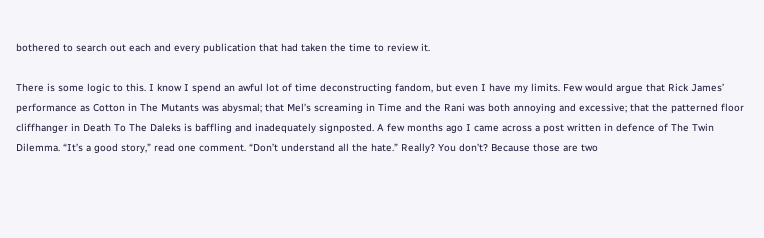bothered to search out each and every publication that had taken the time to review it.

There is some logic to this. I know I spend an awful lot of time deconstructing fandom, but even I have my limits. Few would argue that Rick James’ performance as Cotton in The Mutants was abysmal; that Mel’s screaming in Time and the Rani was both annoying and excessive; that the patterned floor cliffhanger in Death To The Daleks is baffling and inadequately signposted. A few months ago I came across a post written in defence of The Twin Dilemma. “It’s a good story,” read one comment. “Don’t understand all the hate.” Really? You don’t? Because those are two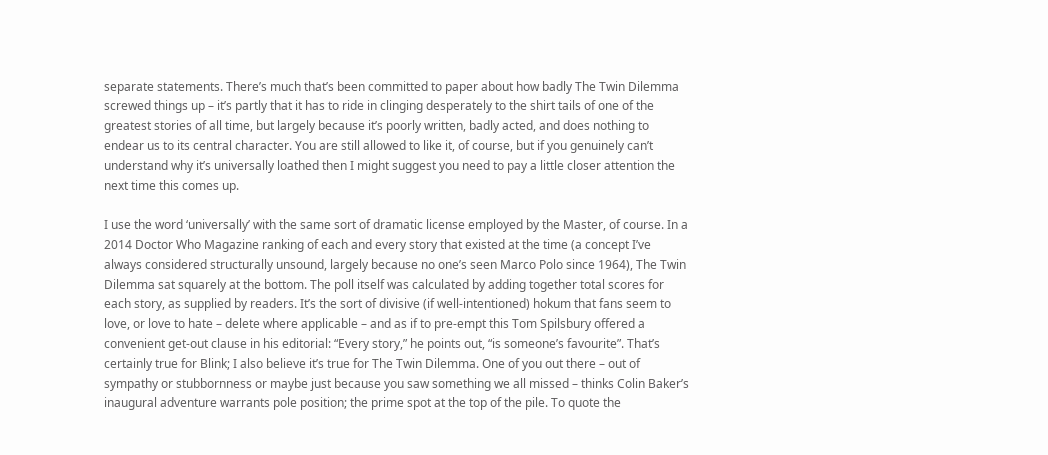separate statements. There’s much that’s been committed to paper about how badly The Twin Dilemma screwed things up – it’s partly that it has to ride in clinging desperately to the shirt tails of one of the greatest stories of all time, but largely because it’s poorly written, badly acted, and does nothing to endear us to its central character. You are still allowed to like it, of course, but if you genuinely can’t understand why it’s universally loathed then I might suggest you need to pay a little closer attention the next time this comes up.

I use the word ‘universally’ with the same sort of dramatic license employed by the Master, of course. In a 2014 Doctor Who Magazine ranking of each and every story that existed at the time (a concept I’ve always considered structurally unsound, largely because no one’s seen Marco Polo since 1964), The Twin Dilemma sat squarely at the bottom. The poll itself was calculated by adding together total scores for each story, as supplied by readers. It’s the sort of divisive (if well-intentioned) hokum that fans seem to love, or love to hate – delete where applicable – and as if to pre-empt this Tom Spilsbury offered a convenient get-out clause in his editorial: “Every story,” he points out, “is someone’s favourite”. That’s certainly true for Blink; I also believe it’s true for The Twin Dilemma. One of you out there – out of sympathy or stubbornness or maybe just because you saw something we all missed – thinks Colin Baker’s inaugural adventure warrants pole position; the prime spot at the top of the pile. To quote the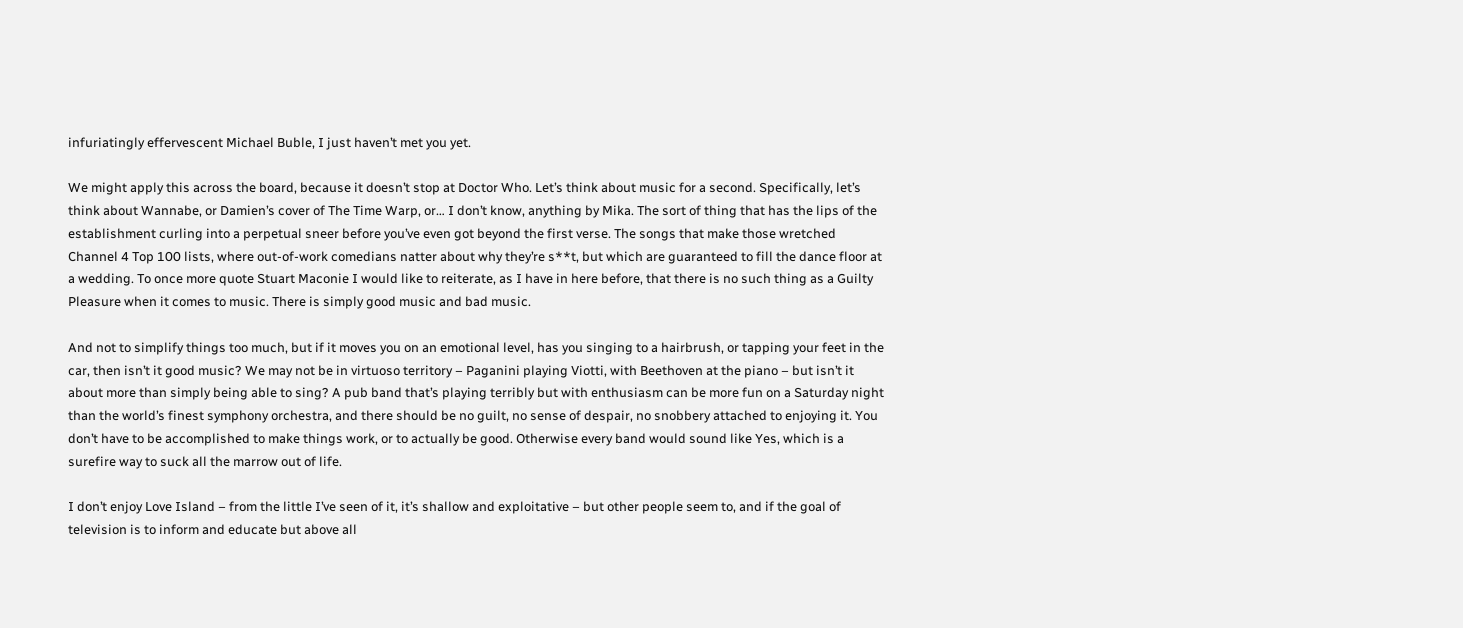infuriatingly effervescent Michael Buble, I just haven’t met you yet.

We might apply this across the board, because it doesn’t stop at Doctor Who. Let’s think about music for a second. Specifically, let’s think about Wannabe, or Damien’s cover of The Time Warp, or… I don’t know, anything by Mika. The sort of thing that has the lips of the establishment curling into a perpetual sneer before you’ve even got beyond the first verse. The songs that make those wretched Channel 4 Top 100 lists, where out-of-work comedians natter about why they’re s**t, but which are guaranteed to fill the dance floor at a wedding. To once more quote Stuart Maconie I would like to reiterate, as I have in here before, that there is no such thing as a Guilty Pleasure when it comes to music. There is simply good music and bad music.

And not to simplify things too much, but if it moves you on an emotional level, has you singing to a hairbrush, or tapping your feet in the car, then isn’t it good music? We may not be in virtuoso territory – Paganini playing Viotti, with Beethoven at the piano – but isn’t it about more than simply being able to sing? A pub band that’s playing terribly but with enthusiasm can be more fun on a Saturday night than the world’s finest symphony orchestra, and there should be no guilt, no sense of despair, no snobbery attached to enjoying it. You don’t have to be accomplished to make things work, or to actually be good. Otherwise every band would sound like Yes, which is a surefire way to suck all the marrow out of life.

I don’t enjoy Love Island – from the little I’ve seen of it, it’s shallow and exploitative – but other people seem to, and if the goal of television is to inform and educate but above all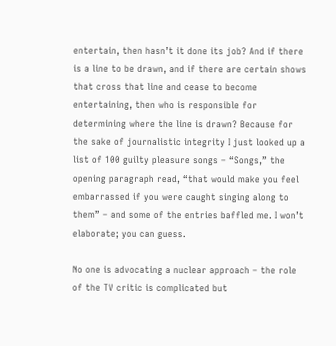entertain, then hasn’t it done its job? And if there is a line to be drawn, and if there are certain shows that cross that line and cease to become entertaining, then who is responsible for determining where the line is drawn? Because for the sake of journalistic integrity I just looked up a list of 100 guilty pleasure songs – “Songs,” the opening paragraph read, “that would make you feel embarrassed if you were caught singing along to them” – and some of the entries baffled me. I won’t elaborate; you can guess.

No one is advocating a nuclear approach – the role of the TV critic is complicated but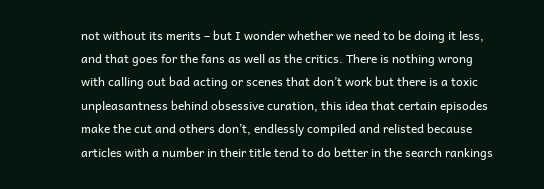not without its merits – but I wonder whether we need to be doing it less, and that goes for the fans as well as the critics. There is nothing wrong with calling out bad acting or scenes that don’t work but there is a toxic unpleasantness behind obsessive curation, this idea that certain episodes make the cut and others don’t, endlessly compiled and relisted because articles with a number in their title tend to do better in the search rankings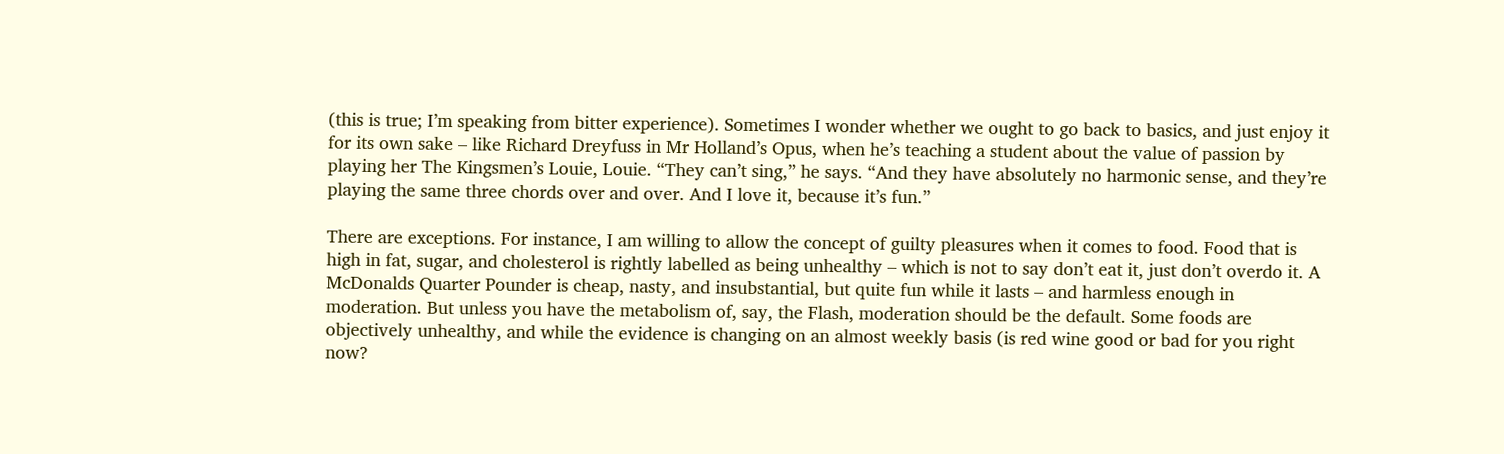(this is true; I’m speaking from bitter experience). Sometimes I wonder whether we ought to go back to basics, and just enjoy it for its own sake – like Richard Dreyfuss in Mr Holland’s Opus, when he’s teaching a student about the value of passion by playing her The Kingsmen’s Louie, Louie. “They can’t sing,” he says. “And they have absolutely no harmonic sense, and they’re playing the same three chords over and over. And I love it, because it’s fun.”

There are exceptions. For instance, I am willing to allow the concept of guilty pleasures when it comes to food. Food that is high in fat, sugar, and cholesterol is rightly labelled as being unhealthy – which is not to say don’t eat it, just don’t overdo it. A McDonalds Quarter Pounder is cheap, nasty, and insubstantial, but quite fun while it lasts – and harmless enough in moderation. But unless you have the metabolism of, say, the Flash, moderation should be the default. Some foods are objectively unhealthy, and while the evidence is changing on an almost weekly basis (is red wine good or bad for you right now?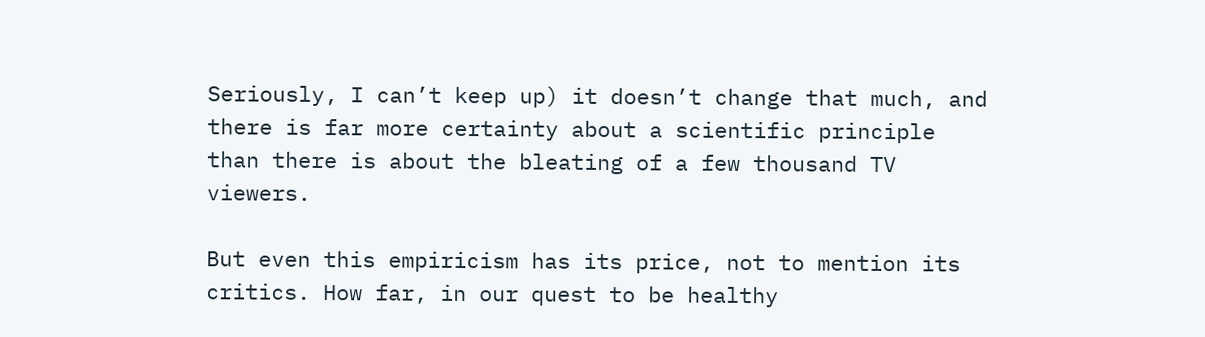Seriously, I can’t keep up) it doesn’t change that much, and there is far more certainty about a scientific principle than there is about the bleating of a few thousand TV viewers.

But even this empiricism has its price, not to mention its critics. How far, in our quest to be healthy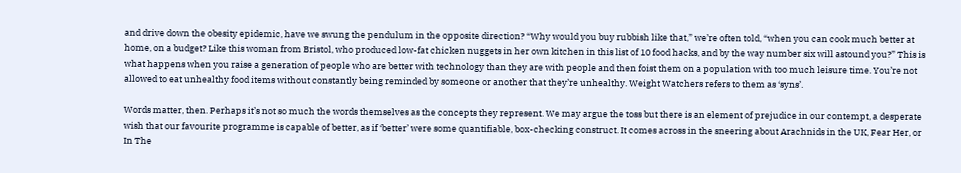and drive down the obesity epidemic, have we swung the pendulum in the opposite direction? “Why would you buy rubbish like that,” we’re often told, “when you can cook much better at home, on a budget? Like this woman from Bristol, who produced low-fat chicken nuggets in her own kitchen in this list of 10 food hacks, and by the way number six will astound you?” This is what happens when you raise a generation of people who are better with technology than they are with people and then foist them on a population with too much leisure time. You’re not allowed to eat unhealthy food items without constantly being reminded by someone or another that they’re unhealthy. Weight Watchers refers to them as ‘syns’.

Words matter, then. Perhaps it’s not so much the words themselves as the concepts they represent. We may argue the toss but there is an element of prejudice in our contempt, a desperate wish that our favourite programme is capable of better, as if ‘better’ were some quantifiable, box-checking construct. It comes across in the sneering about Arachnids in the UK, Fear Her, or In The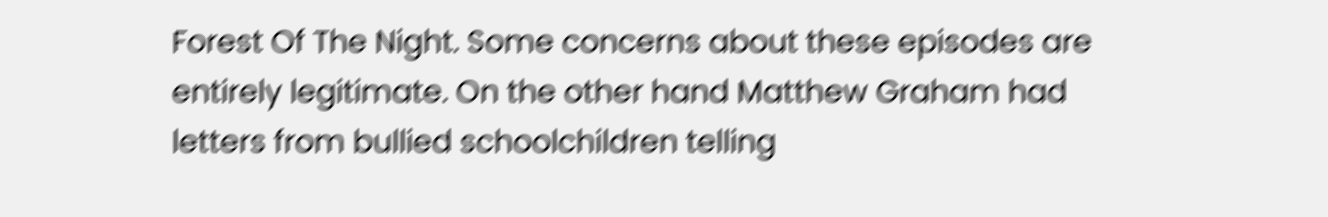Forest Of The Night. Some concerns about these episodes are entirely legitimate. On the other hand Matthew Graham had letters from bullied schoolchildren telling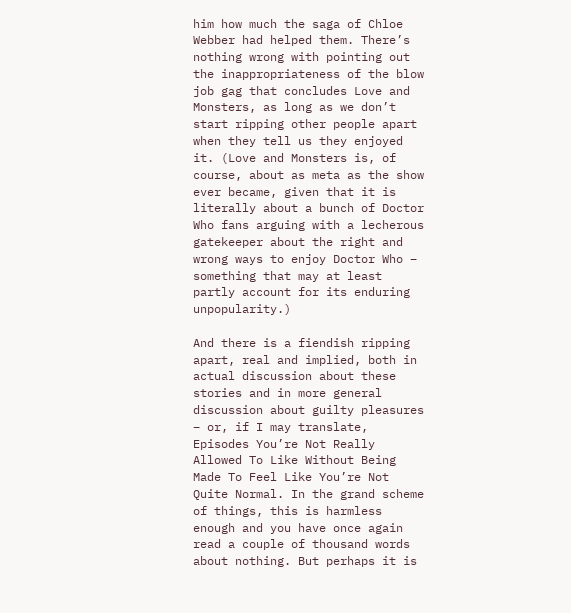him how much the saga of Chloe Webber had helped them. There’s nothing wrong with pointing out the inappropriateness of the blow job gag that concludes Love and Monsters, as long as we don’t start ripping other people apart when they tell us they enjoyed it. (Love and Monsters is, of course, about as meta as the show ever became, given that it is literally about a bunch of Doctor Who fans arguing with a lecherous gatekeeper about the right and wrong ways to enjoy Doctor Who – something that may at least partly account for its enduring unpopularity.)

And there is a fiendish ripping apart, real and implied, both in actual discussion about these stories and in more general discussion about guilty pleasures – or, if I may translate, Episodes You’re Not Really Allowed To Like Without Being Made To Feel Like You’re Not Quite Normal. In the grand scheme of things, this is harmless enough and you have once again read a couple of thousand words about nothing. But perhaps it is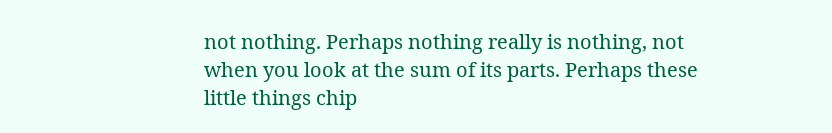not nothing. Perhaps nothing really is nothing, not when you look at the sum of its parts. Perhaps these little things chip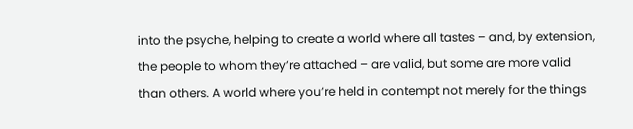into the psyche, helping to create a world where all tastes – and, by extension, the people to whom they’re attached – are valid, but some are more valid than others. A world where you’re held in contempt not merely for the things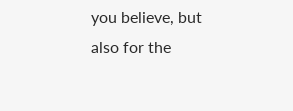you believe, but also for the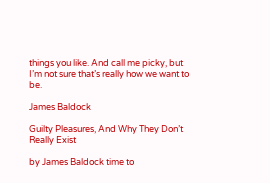things you like. And call me picky, but I’m not sure that’s really how we want to be.

James Baldock

Guilty Pleasures, And Why They Don’t Really Exist

by James Baldock time to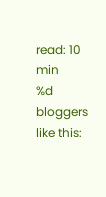read: 10 min
%d bloggers like this: